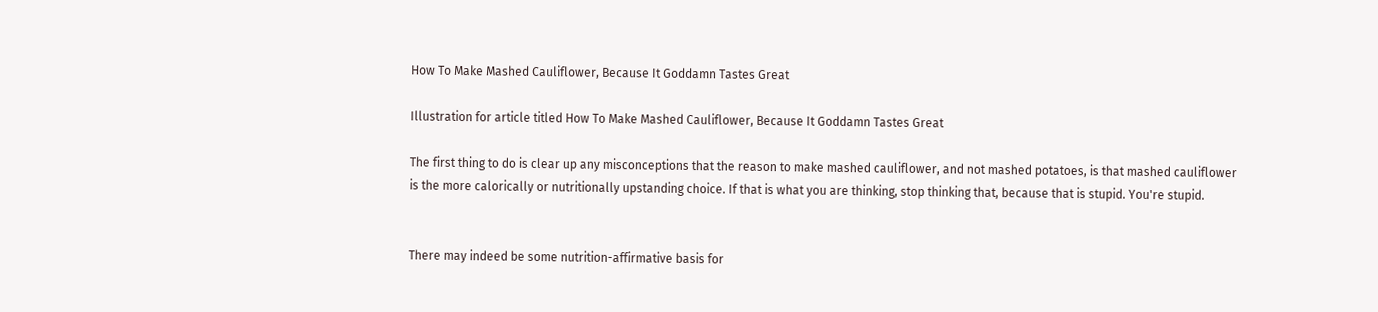How To Make Mashed Cauliflower, Because It Goddamn Tastes Great

Illustration for article titled How To Make Mashed Cauliflower, Because It Goddamn Tastes Great

The first thing to do is clear up any misconceptions that the reason to make mashed cauliflower, and not mashed potatoes, is that mashed cauliflower is the more calorically or nutritionally upstanding choice. If that is what you are thinking, stop thinking that, because that is stupid. You're stupid.


There may indeed be some nutrition-affirmative basis for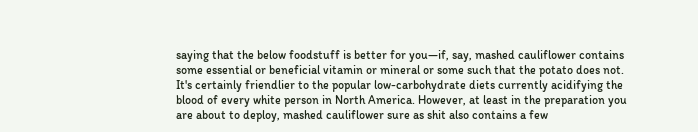saying that the below foodstuff is better for you—if, say, mashed cauliflower contains some essential or beneficial vitamin or mineral or some such that the potato does not. It's certainly friendlier to the popular low-carbohydrate diets currently acidifying the blood of every white person in North America. However, at least in the preparation you are about to deploy, mashed cauliflower sure as shit also contains a few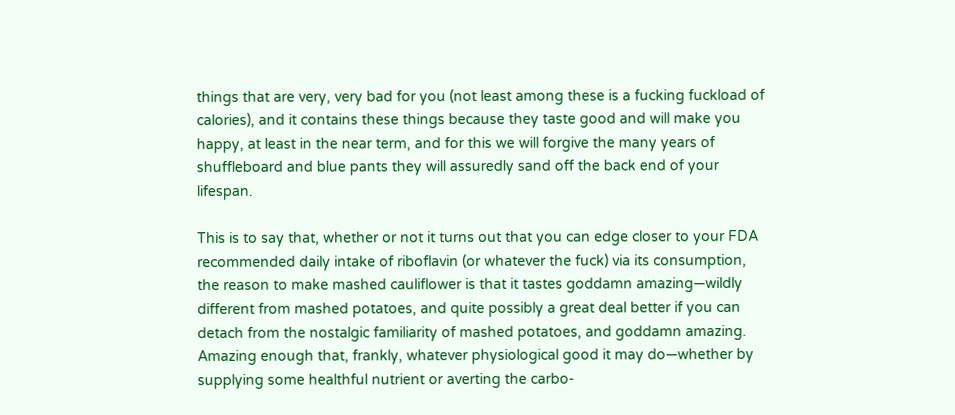things that are very, very bad for you (not least among these is a fucking fuckload of calories), and it contains these things because they taste good and will make you happy, at least in the near term, and for this we will forgive the many years of shuffleboard and blue pants they will assuredly sand off the back end of your lifespan.

This is to say that, whether or not it turns out that you can edge closer to your FDA recommended daily intake of riboflavin (or whatever the fuck) via its consumption, the reason to make mashed cauliflower is that it tastes goddamn amazing—wildly different from mashed potatoes, and quite possibly a great deal better if you can detach from the nostalgic familiarity of mashed potatoes, and goddamn amazing. Amazing enough that, frankly, whatever physiological good it may do—whether by supplying some healthful nutrient or averting the carbo-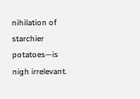nihilation of starchier potatoes—is nigh irrelevant.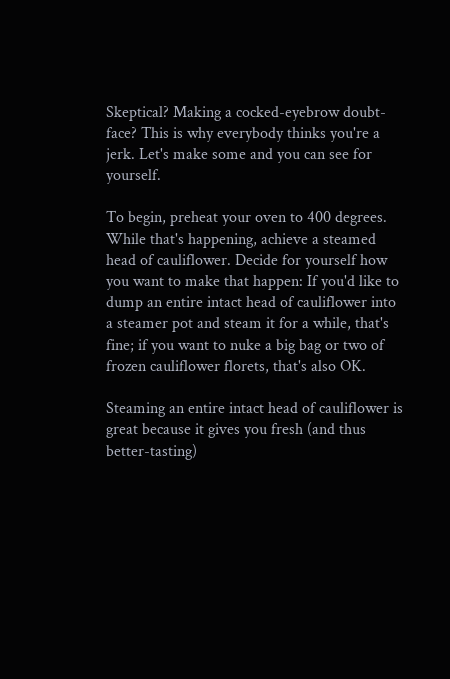Skeptical? Making a cocked-eyebrow doubt-face? This is why everybody thinks you're a jerk. Let's make some and you can see for yourself.

To begin, preheat your oven to 400 degrees. While that's happening, achieve a steamed head of cauliflower. Decide for yourself how you want to make that happen: If you'd like to dump an entire intact head of cauliflower into a steamer pot and steam it for a while, that's fine; if you want to nuke a big bag or two of frozen cauliflower florets, that's also OK.

Steaming an entire intact head of cauliflower is great because it gives you fresh (and thus better-tasting)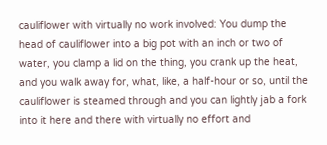cauliflower with virtually no work involved: You dump the head of cauliflower into a big pot with an inch or two of water, you clamp a lid on the thing, you crank up the heat, and you walk away for, what, like, a half-hour or so, until the cauliflower is steamed through and you can lightly jab a fork into it here and there with virtually no effort and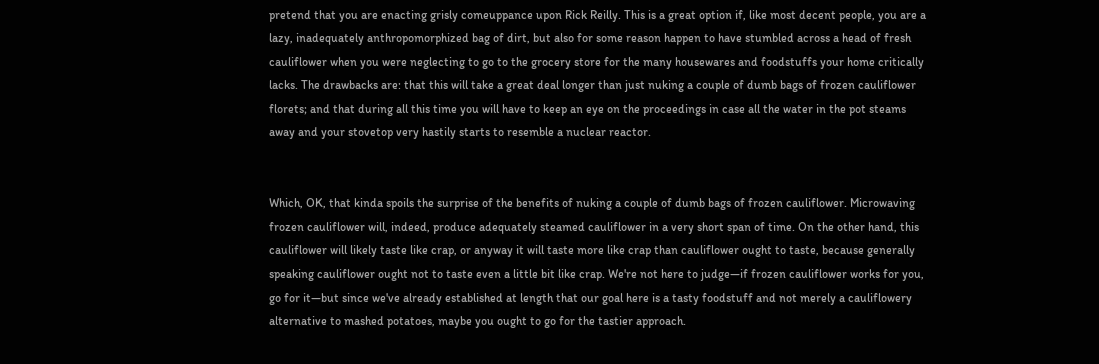pretend that you are enacting grisly comeuppance upon Rick Reilly. This is a great option if, like most decent people, you are a lazy, inadequately anthropomorphized bag of dirt, but also for some reason happen to have stumbled across a head of fresh cauliflower when you were neglecting to go to the grocery store for the many housewares and foodstuffs your home critically lacks. The drawbacks are: that this will take a great deal longer than just nuking a couple of dumb bags of frozen cauliflower florets; and that during all this time you will have to keep an eye on the proceedings in case all the water in the pot steams away and your stovetop very hastily starts to resemble a nuclear reactor.


Which, OK, that kinda spoils the surprise of the benefits of nuking a couple of dumb bags of frozen cauliflower. Microwaving frozen cauliflower will, indeed, produce adequately steamed cauliflower in a very short span of time. On the other hand, this cauliflower will likely taste like crap, or anyway it will taste more like crap than cauliflower ought to taste, because generally speaking cauliflower ought not to taste even a little bit like crap. We're not here to judge—if frozen cauliflower works for you, go for it—but since we've already established at length that our goal here is a tasty foodstuff and not merely a cauliflowery alternative to mashed potatoes, maybe you ought to go for the tastier approach.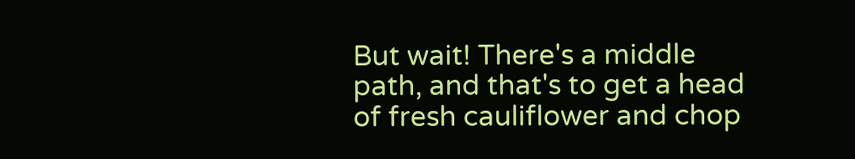But wait! There's a middle path, and that's to get a head of fresh cauliflower and chop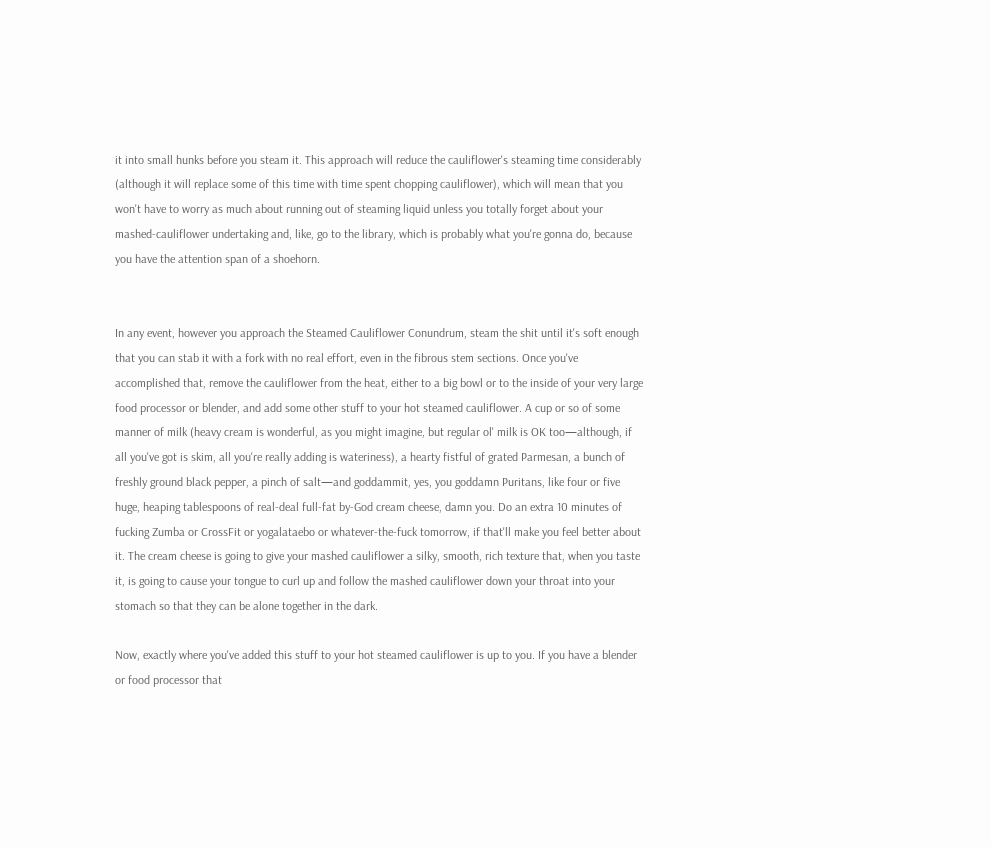it into small hunks before you steam it. This approach will reduce the cauliflower's steaming time considerably (although it will replace some of this time with time spent chopping cauliflower), which will mean that you won't have to worry as much about running out of steaming liquid unless you totally forget about your mashed-cauliflower undertaking and, like, go to the library, which is probably what you're gonna do, because you have the attention span of a shoehorn.


In any event, however you approach the Steamed Cauliflower Conundrum, steam the shit until it's soft enough that you can stab it with a fork with no real effort, even in the fibrous stem sections. Once you've accomplished that, remove the cauliflower from the heat, either to a big bowl or to the inside of your very large food processor or blender, and add some other stuff to your hot steamed cauliflower. A cup or so of some manner of milk (heavy cream is wonderful, as you might imagine, but regular ol' milk is OK too—although, if all you've got is skim, all you're really adding is wateriness), a hearty fistful of grated Parmesan, a bunch of freshly ground black pepper, a pinch of salt—and goddammit, yes, you goddamn Puritans, like four or five huge, heaping tablespoons of real-deal full-fat by-God cream cheese, damn you. Do an extra 10 minutes of fucking Zumba or CrossFit or yogalataebo or whatever-the-fuck tomorrow, if that'll make you feel better about it. The cream cheese is going to give your mashed cauliflower a silky, smooth, rich texture that, when you taste it, is going to cause your tongue to curl up and follow the mashed cauliflower down your throat into your stomach so that they can be alone together in the dark.

Now, exactly where you've added this stuff to your hot steamed cauliflower is up to you. If you have a blender or food processor that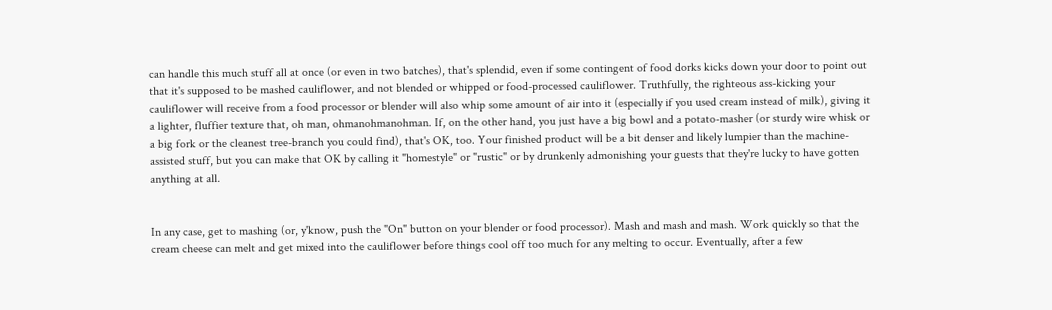can handle this much stuff all at once (or even in two batches), that's splendid, even if some contingent of food dorks kicks down your door to point out that it's supposed to be mashed cauliflower, and not blended or whipped or food-processed cauliflower. Truthfully, the righteous ass-kicking your cauliflower will receive from a food processor or blender will also whip some amount of air into it (especially if you used cream instead of milk), giving it a lighter, fluffier texture that, oh man, ohmanohmanohman. If, on the other hand, you just have a big bowl and a potato-masher (or sturdy wire whisk or a big fork or the cleanest tree-branch you could find), that's OK, too. Your finished product will be a bit denser and likely lumpier than the machine-assisted stuff, but you can make that OK by calling it "homestyle" or "rustic" or by drunkenly admonishing your guests that they're lucky to have gotten anything at all.


In any case, get to mashing (or, y'know, push the "On" button on your blender or food processor). Mash and mash and mash. Work quickly so that the cream cheese can melt and get mixed into the cauliflower before things cool off too much for any melting to occur. Eventually, after a few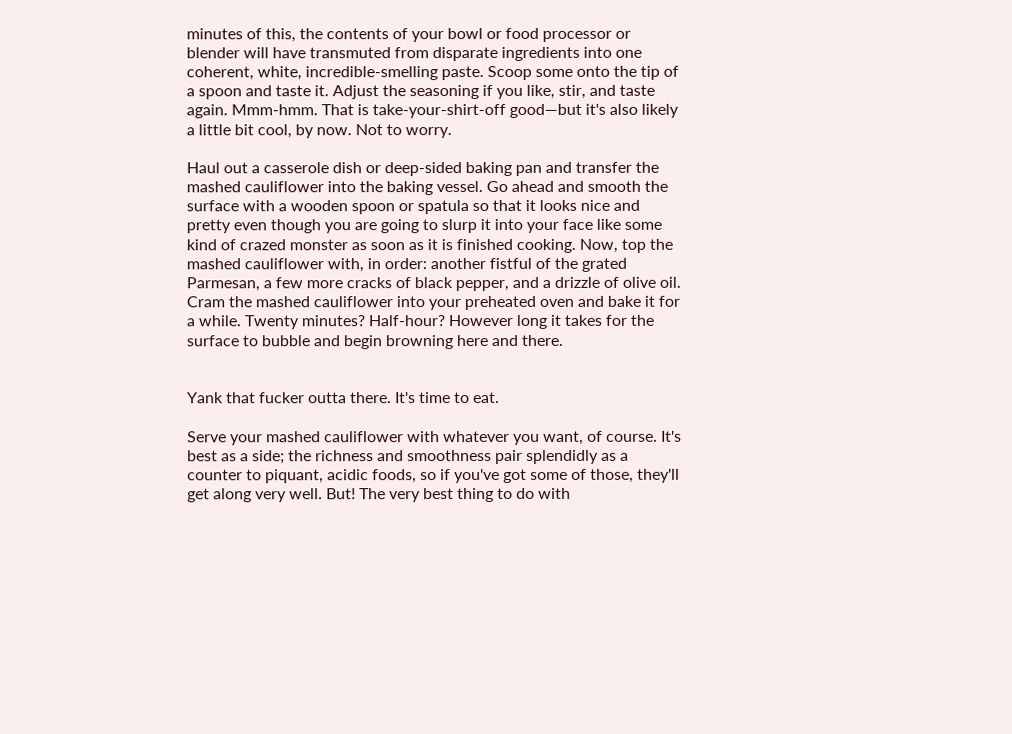minutes of this, the contents of your bowl or food processor or blender will have transmuted from disparate ingredients into one coherent, white, incredible-smelling paste. Scoop some onto the tip of a spoon and taste it. Adjust the seasoning if you like, stir, and taste again. Mmm-hmm. That is take-your-shirt-off good—but it's also likely a little bit cool, by now. Not to worry.

Haul out a casserole dish or deep-sided baking pan and transfer the mashed cauliflower into the baking vessel. Go ahead and smooth the surface with a wooden spoon or spatula so that it looks nice and pretty even though you are going to slurp it into your face like some kind of crazed monster as soon as it is finished cooking. Now, top the mashed cauliflower with, in order: another fistful of the grated Parmesan, a few more cracks of black pepper, and a drizzle of olive oil. Cram the mashed cauliflower into your preheated oven and bake it for a while. Twenty minutes? Half-hour? However long it takes for the surface to bubble and begin browning here and there.


Yank that fucker outta there. It's time to eat.

Serve your mashed cauliflower with whatever you want, of course. It's best as a side; the richness and smoothness pair splendidly as a counter to piquant, acidic foods, so if you've got some of those, they'll get along very well. But! The very best thing to do with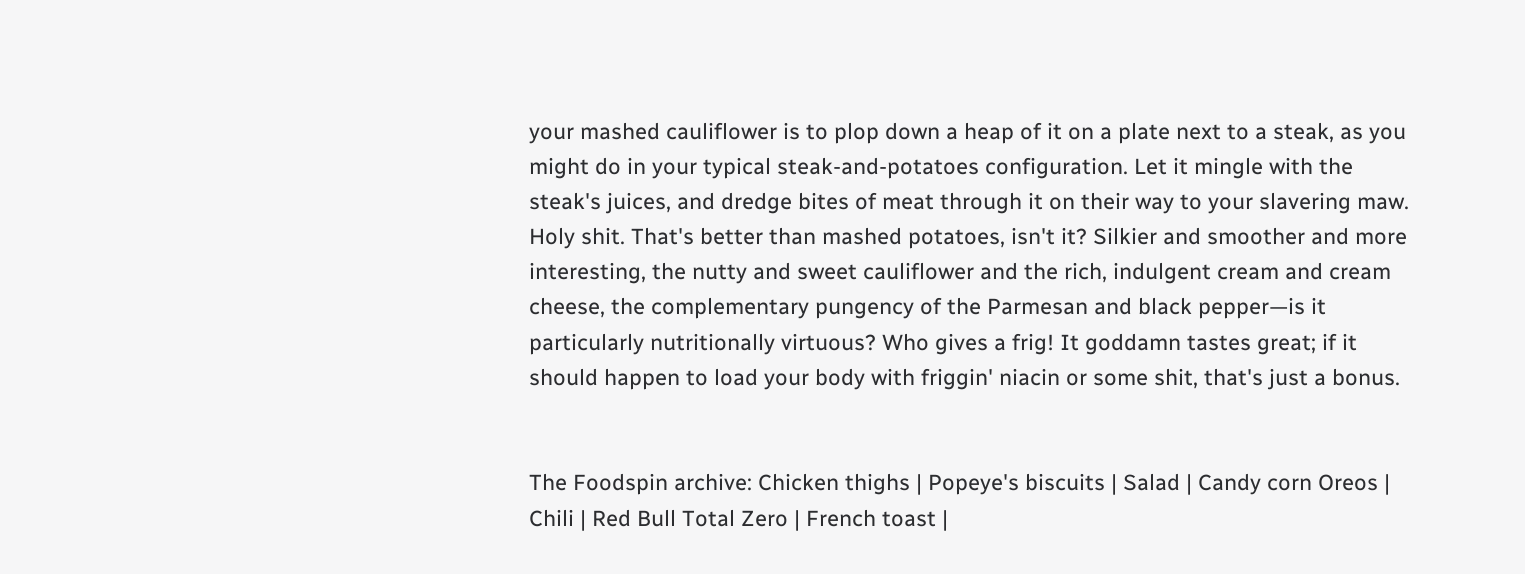your mashed cauliflower is to plop down a heap of it on a plate next to a steak, as you might do in your typical steak-and-potatoes configuration. Let it mingle with the steak's juices, and dredge bites of meat through it on their way to your slavering maw. Holy shit. That's better than mashed potatoes, isn't it? Silkier and smoother and more interesting, the nutty and sweet cauliflower and the rich, indulgent cream and cream cheese, the complementary pungency of the Parmesan and black pepper—is it particularly nutritionally virtuous? Who gives a frig! It goddamn tastes great; if it should happen to load your body with friggin' niacin or some shit, that's just a bonus.


The Foodspin archive: Chicken thighs | Popeye's biscuits | Salad | Candy corn Oreos | Chili | Red Bull Total Zero | French toast |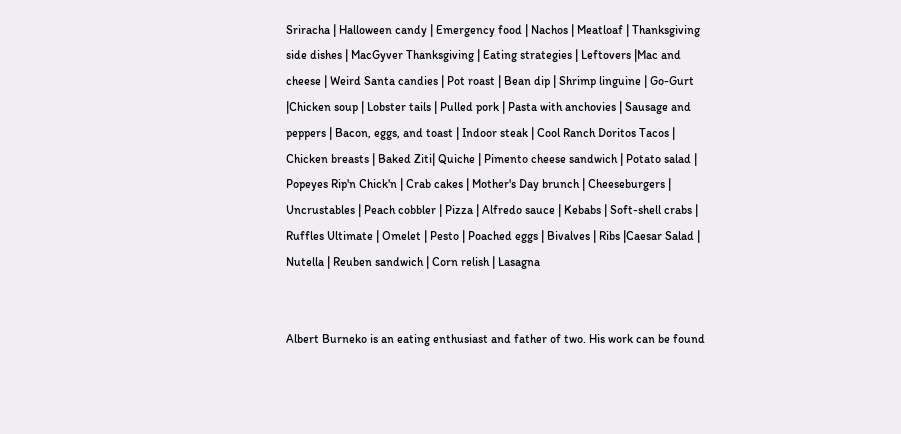Sriracha | Halloween candy | Emergency food | Nachos | Meatloaf | Thanksgiving side dishes | MacGyver Thanksgiving | Eating strategies | Leftovers |Mac and cheese | Weird Santa candies | Pot roast | Bean dip | Shrimp linguine | Go-Gurt |Chicken soup | Lobster tails | Pulled pork | Pasta with anchovies | Sausage and peppers | Bacon, eggs, and toast | Indoor steak | Cool Ranch Doritos Tacos | Chicken breasts | Baked Ziti| Quiche | Pimento cheese sandwich | Potato salad | Popeyes Rip'n Chick'n | Crab cakes | Mother's Day brunch | Cheeseburgers | Uncrustables | Peach cobbler | Pizza | Alfredo sauce | Kebabs | Soft-shell crabs | Ruffles Ultimate | Omelet | Pesto | Poached eggs | Bivalves | Ribs |Caesar Salad | Nutella | Reuben sandwich | Corn relish | Lasagna


Albert Burneko is an eating enthusiast and father of two. His work can be found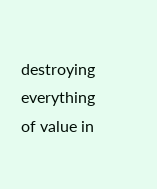destroying everything of value in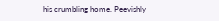his crumbling home. Peevishly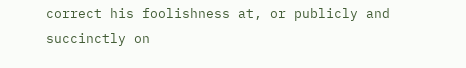correct his foolishness at, or publicly and succinctly on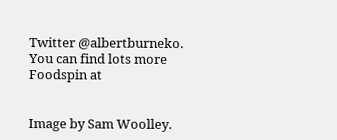Twitter @albertburneko. You can find lots more Foodspin at


Image by Sam Woolley.